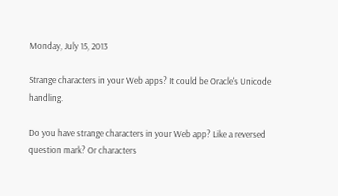Monday, July 15, 2013

Strange characters in your Web apps? It could be Oracle's Unicode handling.

Do you have strange characters in your Web app? Like a reversed question mark? Or characters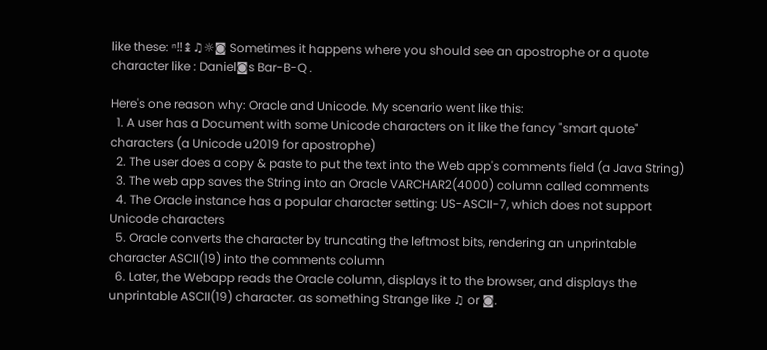like these: ⁿ‼↨♫☼◙ Sometimes it happens where you should see an apostrophe or a quote character like : Daniel◙s Bar-B-Q .

Here's one reason why: Oracle and Unicode. My scenario went like this:
  1. A user has a Document with some Unicode characters on it like the fancy "smart quote" characters (a Unicode u2019 for apostrophe)
  2. The user does a copy & paste to put the text into the Web app's comments field (a Java String)
  3. The web app saves the String into an Oracle VARCHAR2(4000) column called comments
  4. The Oracle instance has a popular character setting: US-ASCII-7, which does not support Unicode characters
  5. Oracle converts the character by truncating the leftmost bits, rendering an unprintable character ASCII(19) into the comments column
  6. Later, the Webapp reads the Oracle column, displays it to the browser, and displays the unprintable ASCII(19) character. as something Strange like ♫ or ◙.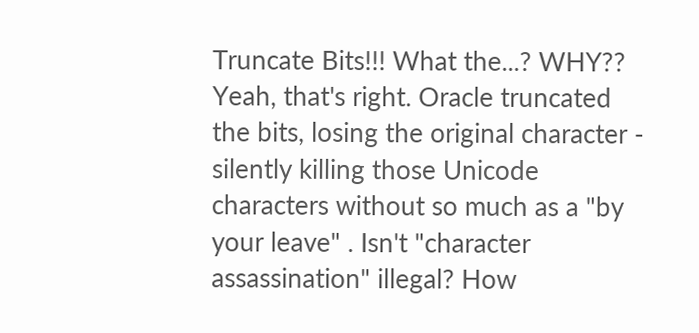Truncate Bits!!! What the...? WHY??
Yeah, that's right. Oracle truncated the bits, losing the original character - silently killing those Unicode characters without so much as a "by your leave" . Isn't "character assassination" illegal? How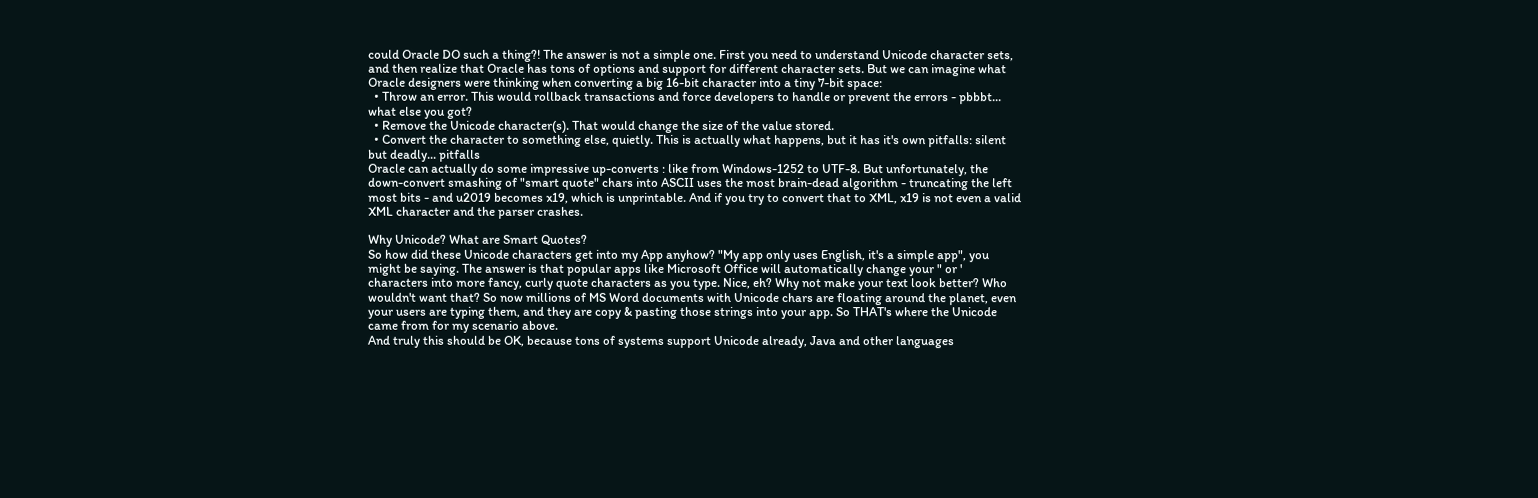could Oracle DO such a thing?! The answer is not a simple one. First you need to understand Unicode character sets, and then realize that Oracle has tons of options and support for different character sets. But we can imagine what Oracle designers were thinking when converting a big 16-bit character into a tiny 7-bit space:
  • Throw an error. This would rollback transactions and force developers to handle or prevent the errors - pbbbt... what else you got?
  • Remove the Unicode character(s). That would change the size of the value stored.
  • Convert the character to something else, quietly. This is actually what happens, but it has it's own pitfalls: silent but deadly... pitfalls
Oracle can actually do some impressive up-converts : like from Windows-1252 to UTF-8. But unfortunately, the down-convert smashing of "smart quote" chars into ASCII uses the most brain-dead algorithm - truncating the left most bits - and u2019 becomes x19, which is unprintable. And if you try to convert that to XML, x19 is not even a valid XML character and the parser crashes.

Why Unicode? What are Smart Quotes?
So how did these Unicode characters get into my App anyhow? "My app only uses English, it's a simple app", you might be saying. The answer is that popular apps like Microsoft Office will automatically change your " or ' characters into more fancy, curly quote characters as you type. Nice, eh? Why not make your text look better? Who wouldn't want that? So now millions of MS Word documents with Unicode chars are floating around the planet, even your users are typing them, and they are copy & pasting those strings into your app. So THAT's where the Unicode came from for my scenario above.
And truly this should be OK, because tons of systems support Unicode already, Java and other languages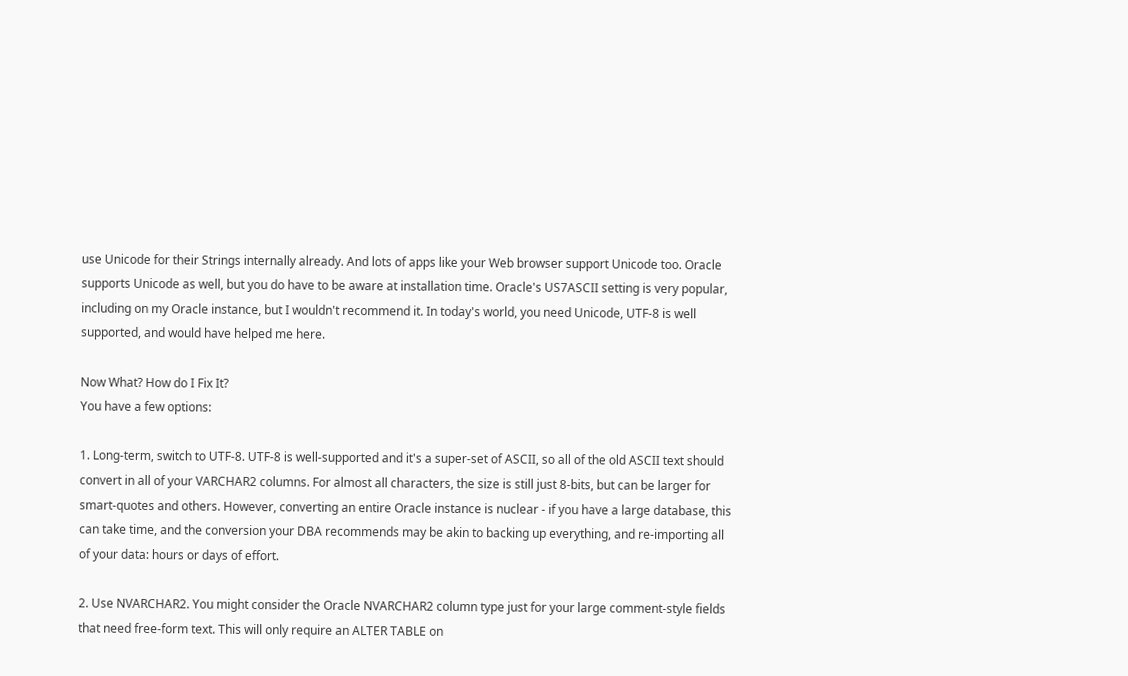use Unicode for their Strings internally already. And lots of apps like your Web browser support Unicode too. Oracle supports Unicode as well, but you do have to be aware at installation time. Oracle's US7ASCII setting is very popular, including on my Oracle instance, but I wouldn't recommend it. In today's world, you need Unicode, UTF-8 is well supported, and would have helped me here.

Now What? How do I Fix It?
You have a few options:

1. Long-term, switch to UTF-8. UTF-8 is well-supported and it's a super-set of ASCII, so all of the old ASCII text should convert in all of your VARCHAR2 columns. For almost all characters, the size is still just 8-bits, but can be larger for smart-quotes and others. However, converting an entire Oracle instance is nuclear - if you have a large database, this can take time, and the conversion your DBA recommends may be akin to backing up everything, and re-importing all of your data: hours or days of effort.

2. Use NVARCHAR2. You might consider the Oracle NVARCHAR2 column type just for your large comment-style fields that need free-form text. This will only require an ALTER TABLE on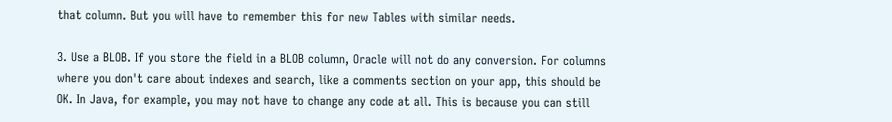that column. But you will have to remember this for new Tables with similar needs.

3. Use a BLOB. If you store the field in a BLOB column, Oracle will not do any conversion. For columns where you don't care about indexes and search, like a comments section on your app, this should be OK. In Java, for example, you may not have to change any code at all. This is because you can still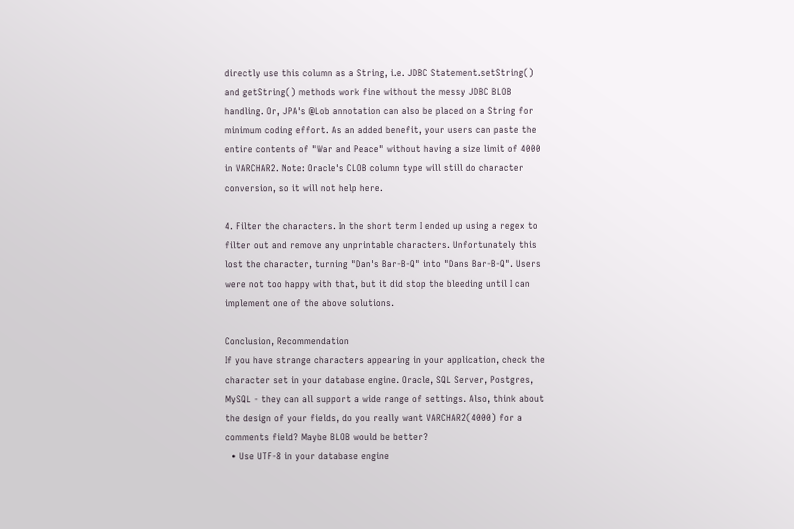directly use this column as a String, i.e. JDBC Statement.setString() and getString() methods work fine without the messy JDBC BLOB handling. Or, JPA's @Lob annotation can also be placed on a String for minimum coding effort. As an added benefit, your users can paste the entire contents of "War and Peace" without having a size limit of 4000 in VARCHAR2. Note: Oracle's CLOB column type will still do character conversion, so it will not help here.

4. Filter the characters. In the short term I ended up using a regex to filter out and remove any unprintable characters. Unfortunately this lost the character, turning "Dan's Bar-B-Q" into "Dans Bar-B-Q". Users were not too happy with that, but it did stop the bleeding until I can implement one of the above solutions.

Conclusion, Recommendation
If you have strange characters appearing in your application, check the character set in your database engine. Oracle, SQL Server, Postgres, MySQL - they can all support a wide range of settings. Also, think about the design of your fields, do you really want VARCHAR2(4000) for a comments field? Maybe BLOB would be better?
  • Use UTF-8 in your database engine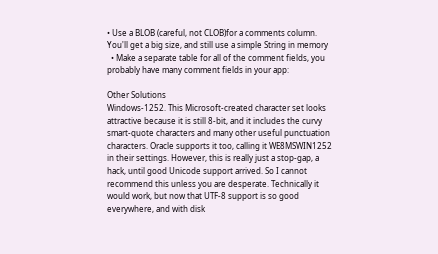• Use a BLOB (careful, not CLOB)for a comments column. You'll get a big size, and still use a simple String in memory
  • Make a separate table for all of the comment fields, you probably have many comment fields in your app:

Other Solutions
Windows-1252. This Microsoft-created character set looks attractive because it is still 8-bit, and it includes the curvy smart-quote characters and many other useful punctuation characters. Oracle supports it too, calling it WE8MSWIN1252 in their settings. However, this is really just a stop-gap, a hack, until good Unicode support arrived. So I cannot recommend this unless you are desperate. Technically it would work, but now that UTF-8 support is so good everywhere, and with disk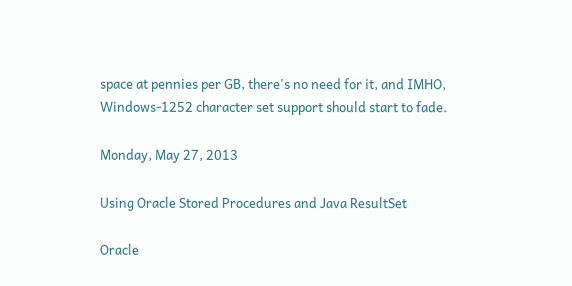space at pennies per GB, there's no need for it, and IMHO, Windows-1252 character set support should start to fade.

Monday, May 27, 2013

Using Oracle Stored Procedures and Java ResultSet

Oracle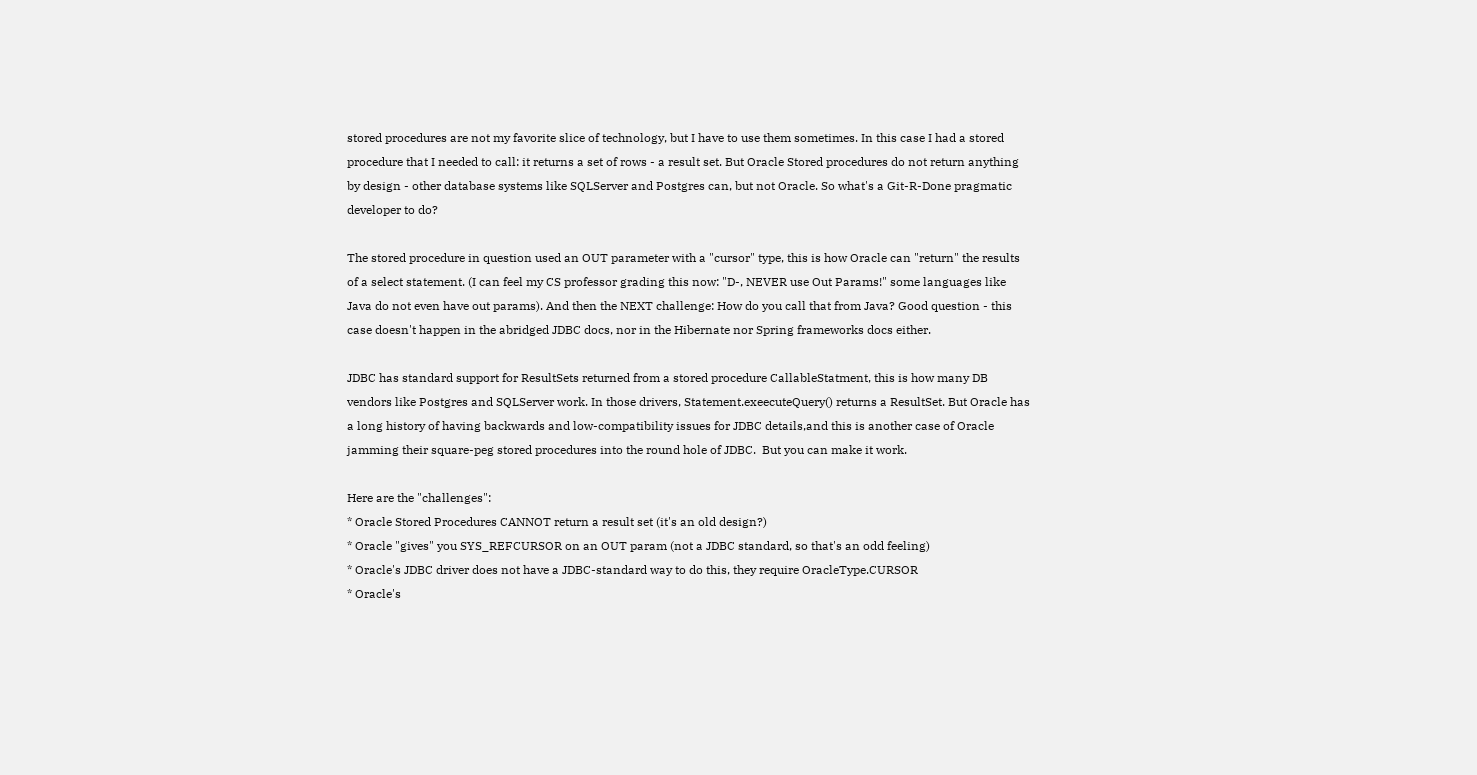stored procedures are not my favorite slice of technology, but I have to use them sometimes. In this case I had a stored procedure that I needed to call: it returns a set of rows - a result set. But Oracle Stored procedures do not return anything by design - other database systems like SQLServer and Postgres can, but not Oracle. So what's a Git-R-Done pragmatic developer to do?

The stored procedure in question used an OUT parameter with a "cursor" type, this is how Oracle can "return" the results of a select statement. (I can feel my CS professor grading this now: "D-, NEVER use Out Params!" some languages like Java do not even have out params). And then the NEXT challenge: How do you call that from Java? Good question - this case doesn't happen in the abridged JDBC docs, nor in the Hibernate nor Spring frameworks docs either.

JDBC has standard support for ResultSets returned from a stored procedure CallableStatment, this is how many DB vendors like Postgres and SQLServer work. In those drivers, Statement.exeecuteQuery() returns a ResultSet. But Oracle has a long history of having backwards and low-compatibility issues for JDBC details,and this is another case of Oracle jamming their square-peg stored procedures into the round hole of JDBC.  But you can make it work.

Here are the "challenges":
* Oracle Stored Procedures CANNOT return a result set (it's an old design?)
* Oracle "gives" you SYS_REFCURSOR on an OUT param (not a JDBC standard, so that's an odd feeling)
* Oracle's JDBC driver does not have a JDBC-standard way to do this, they require OracleType.CURSOR
* Oracle's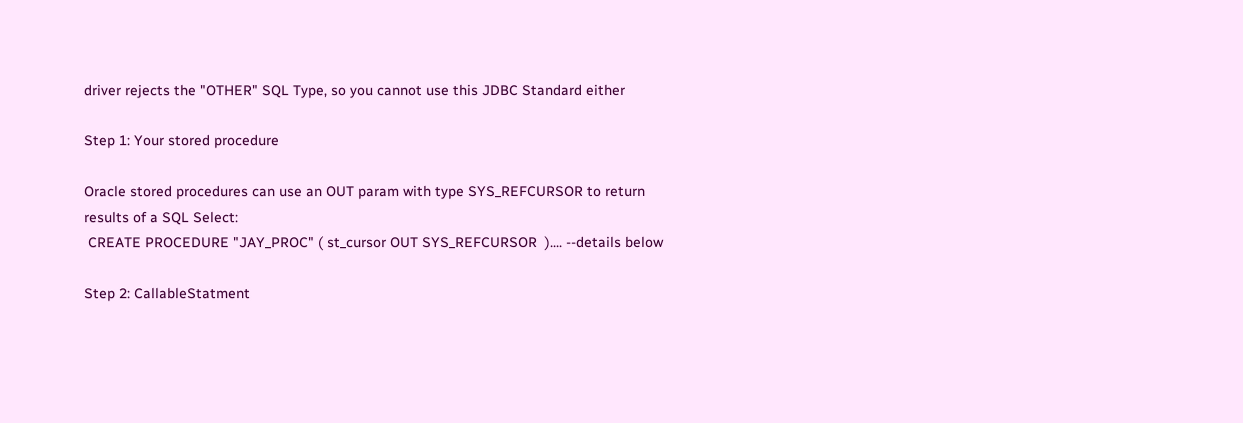driver rejects the "OTHER" SQL Type, so you cannot use this JDBC Standard either

Step 1: Your stored procedure

Oracle stored procedures can use an OUT param with type SYS_REFCURSOR to return results of a SQL Select:
 CREATE PROCEDURE "JAY_PROC" ( st_cursor OUT SYS_REFCURSOR  ).... --details below

Step 2: CallableStatment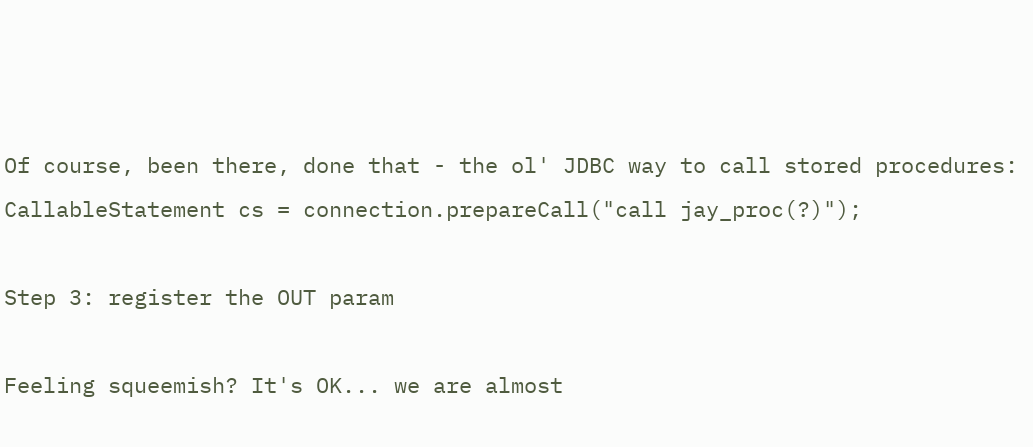Of course, been there, done that - the ol' JDBC way to call stored procedures:
CallableStatement cs = connection.prepareCall("call jay_proc(?)");

Step 3: register the OUT param

Feeling squeemish? It's OK... we are almost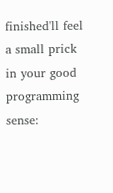finished'll feel a small prick in your good programming sense: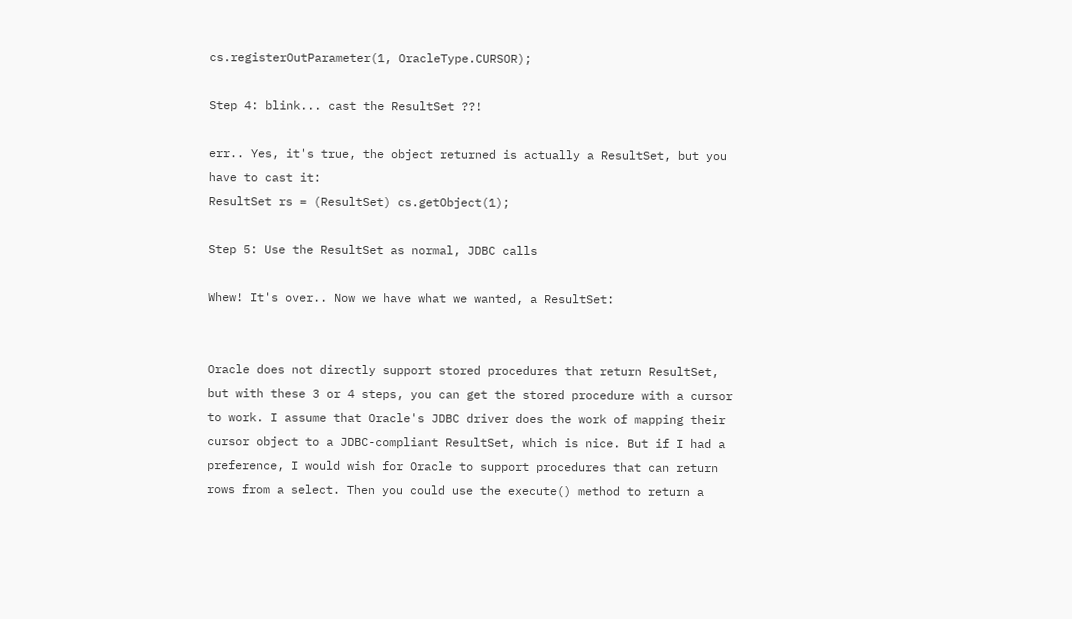cs.registerOutParameter(1, OracleType.CURSOR);

Step 4: blink... cast the ResultSet ??!

err.. Yes, it's true, the object returned is actually a ResultSet, but you have to cast it:
ResultSet rs = (ResultSet) cs.getObject(1);

Step 5: Use the ResultSet as normal, JDBC calls

Whew! It's over.. Now we have what we wanted, a ResultSet:


Oracle does not directly support stored procedures that return ResultSet, but with these 3 or 4 steps, you can get the stored procedure with a cursor to work. I assume that Oracle's JDBC driver does the work of mapping their cursor object to a JDBC-compliant ResultSet, which is nice. But if I had a preference, I would wish for Oracle to support procedures that can return rows from a select. Then you could use the execute() method to return a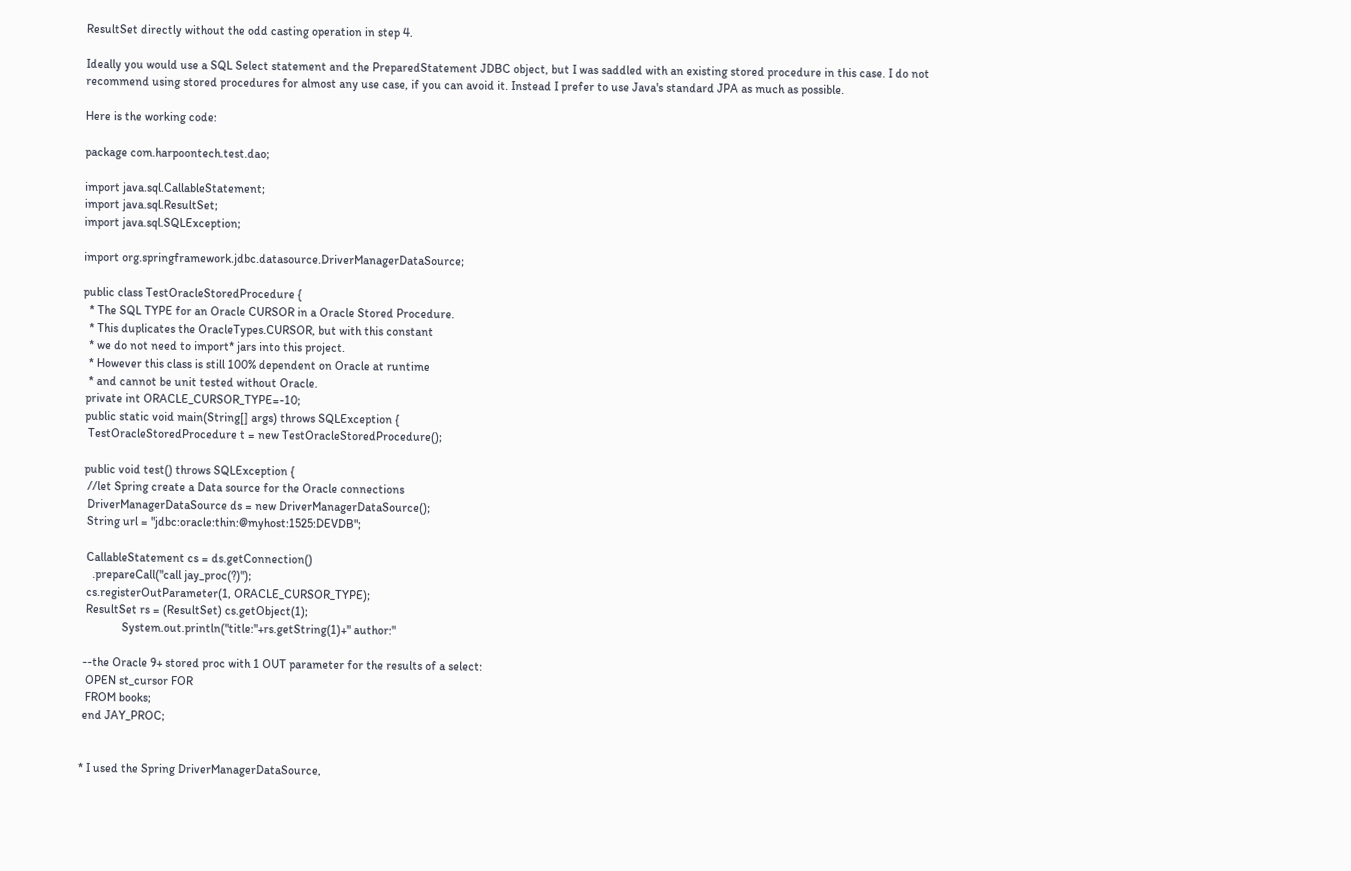ResultSet directly without the odd casting operation in step 4.

Ideally you would use a SQL Select statement and the PreparedStatement JDBC object, but I was saddled with an existing stored procedure in this case. I do not recommend using stored procedures for almost any use case, if you can avoid it. Instead I prefer to use Java's standard JPA as much as possible.

Here is the working code:

package com.harpoontech.test.dao;

import java.sql.CallableStatement;
import java.sql.ResultSet;
import java.sql.SQLException;

import org.springframework.jdbc.datasource.DriverManagerDataSource;

public class TestOracleStoredProcedure {
  * The SQL TYPE for an Oracle CURSOR in a Oracle Stored Procedure.
  * This duplicates the OracleTypes.CURSOR, but with this constant
  * we do not need to import* jars into this project.
  * However this class is still 100% dependent on Oracle at runtime
  * and cannot be unit tested without Oracle.
 private int ORACLE_CURSOR_TYPE=-10;
 public static void main(String[] args) throws SQLException {
  TestOracleStoredProcedure t = new TestOracleStoredProcedure();

 public void test() throws SQLException {
  //let Spring create a Data source for the Oracle connections
  DriverManagerDataSource ds = new DriverManagerDataSource();
  String url = "jdbc:oracle:thin:@myhost:1525:DEVDB";

  CallableStatement cs = ds.getConnection()
    .prepareCall("call jay_proc(?)");
  cs.registerOutParameter(1, ORACLE_CURSOR_TYPE);
  ResultSet rs = (ResultSet) cs.getObject(1);
              System.out.println("title:"+rs.getString(1)+" author:"

 --the Oracle 9+ stored proc with 1 OUT parameter for the results of a select:
  OPEN st_cursor FOR
  FROM books;
 end JAY_PROC;


* I used the Spring DriverManagerDataSource,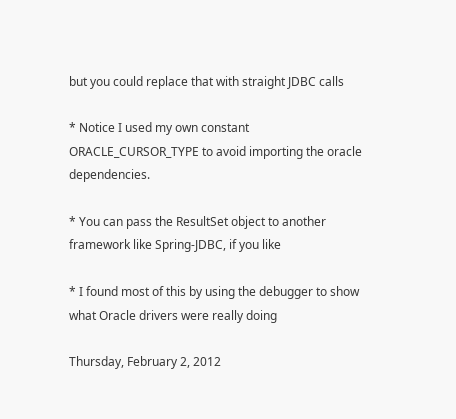but you could replace that with straight JDBC calls

* Notice I used my own constant ORACLE_CURSOR_TYPE to avoid importing the oracle dependencies.

* You can pass the ResultSet object to another framework like Spring-JDBC, if you like

* I found most of this by using the debugger to show what Oracle drivers were really doing

Thursday, February 2, 2012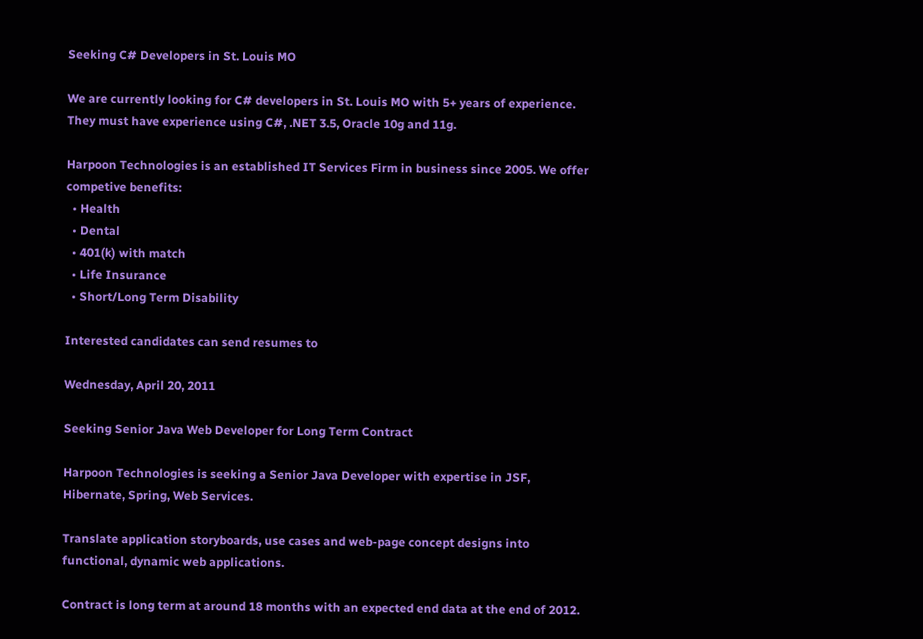Seeking C# Developers in St. Louis MO

We are currently looking for C# developers in St. Louis MO with 5+ years of experience. They must have experience using C#, .NET 3.5, Oracle 10g and 11g.

Harpoon Technologies is an established IT Services Firm in business since 2005. We offer competive benefits:
  • Health
  • Dental
  • 401(k) with match
  • Life Insurance
  • Short/Long Term Disability

Interested candidates can send resumes to

Wednesday, April 20, 2011

Seeking Senior Java Web Developer for Long Term Contract

Harpoon Technologies is seeking a Senior Java Developer with expertise in JSF, Hibernate, Spring, Web Services.

Translate application storyboards, use cases and web-page concept designs into
functional, dynamic web applications.

Contract is long term at around 18 months with an expected end data at the end of 2012.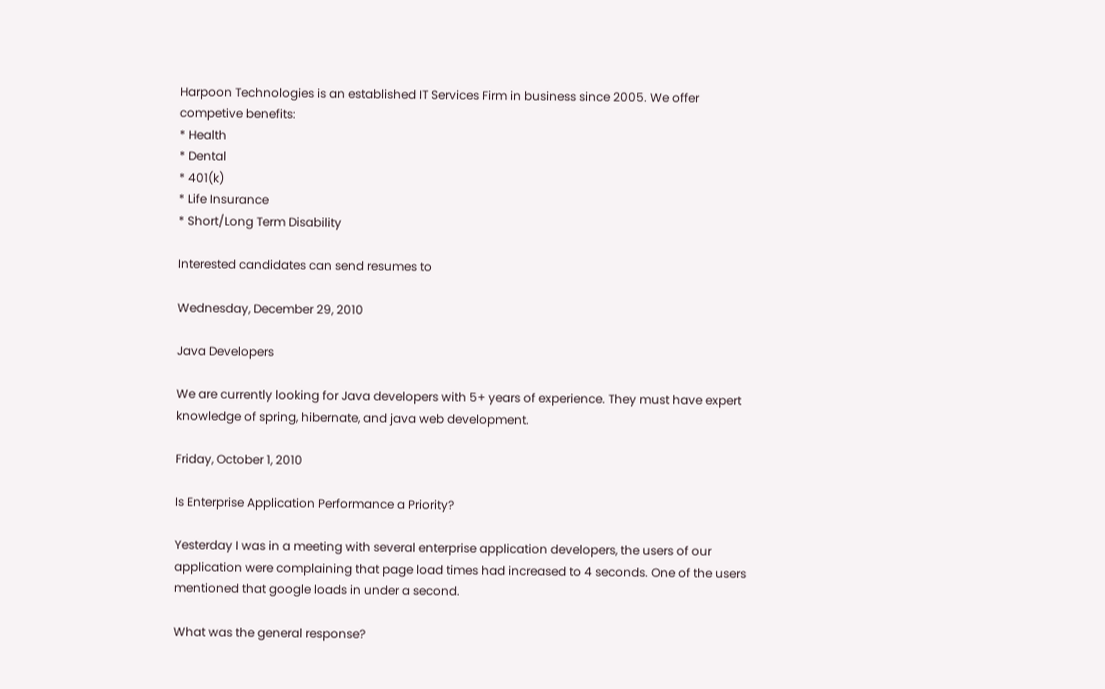Harpoon Technologies is an established IT Services Firm in business since 2005. We offer competive benefits:
* Health
* Dental
* 401(k)
* Life Insurance
* Short/Long Term Disability

Interested candidates can send resumes to

Wednesday, December 29, 2010

Java Developers

We are currently looking for Java developers with 5+ years of experience. They must have expert knowledge of spring, hibernate, and java web development.

Friday, October 1, 2010

Is Enterprise Application Performance a Priority?

Yesterday I was in a meeting with several enterprise application developers, the users of our application were complaining that page load times had increased to 4 seconds. One of the users mentioned that google loads in under a second.

What was the general response?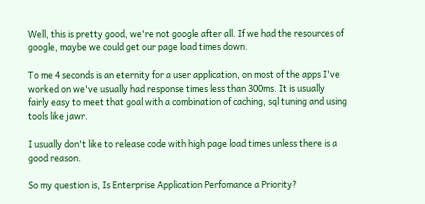Well, this is pretty good, we're not google after all. If we had the resources of google, maybe we could get our page load times down.

To me 4 seconds is an eternity for a user application, on most of the apps I've worked on we've usually had response times less than 300ms. It is usually fairly easy to meet that goal with a combination of caching, sql tuning and using tools like jawr.

I usually don't like to release code with high page load times unless there is a good reason.

So my question is, Is Enterprise Application Perfomance a Priority?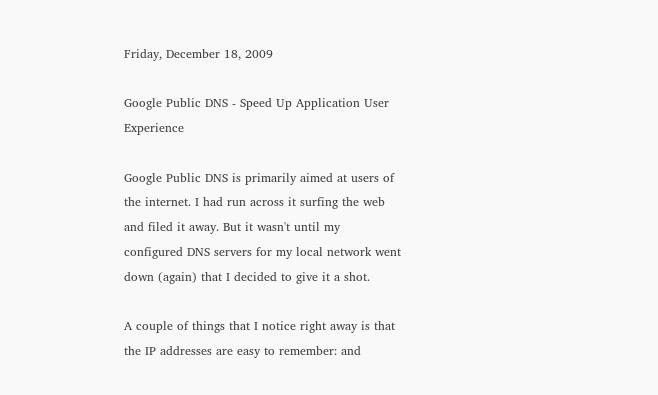Friday, December 18, 2009

Google Public DNS - Speed Up Application User Experience

Google Public DNS is primarily aimed at users of the internet. I had run across it surfing the web and filed it away. But it wasn't until my configured DNS servers for my local network went down (again) that I decided to give it a shot.

A couple of things that I notice right away is that the IP addresses are easy to remember: and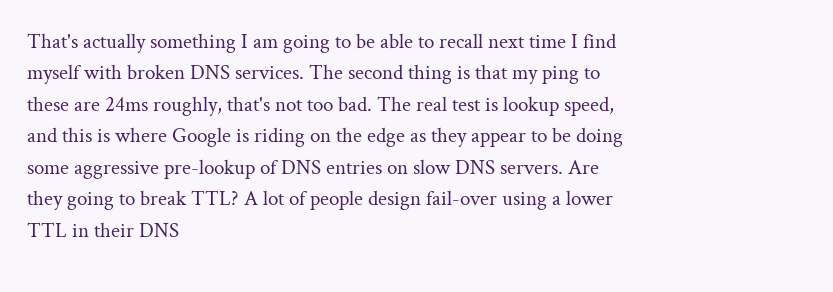That's actually something I am going to be able to recall next time I find myself with broken DNS services. The second thing is that my ping to these are 24ms roughly, that's not too bad. The real test is lookup speed, and this is where Google is riding on the edge as they appear to be doing some aggressive pre-lookup of DNS entries on slow DNS servers. Are they going to break TTL? A lot of people design fail-over using a lower TTL in their DNS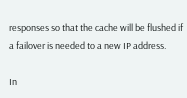responses so that the cache will be flushed if a failover is needed to a new IP address.

In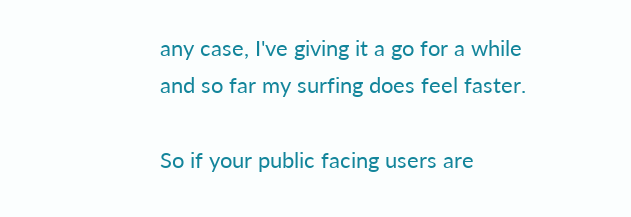any case, I've giving it a go for a while and so far my surfing does feel faster.

So if your public facing users are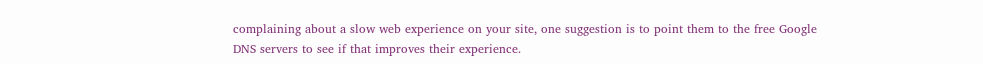complaining about a slow web experience on your site, one suggestion is to point them to the free Google DNS servers to see if that improves their experience.